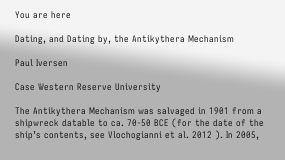You are here

Dating, and Dating by, the Antikythera Mechanism

Paul Iversen

Case Western Reserve University

The Antikythera Mechanism was salvaged in 1901 from a shipwreck datable to ca. 70-50 BCE (for the date of the ship’s contents, see Vlochogianni et al. 2012 ). In 2005,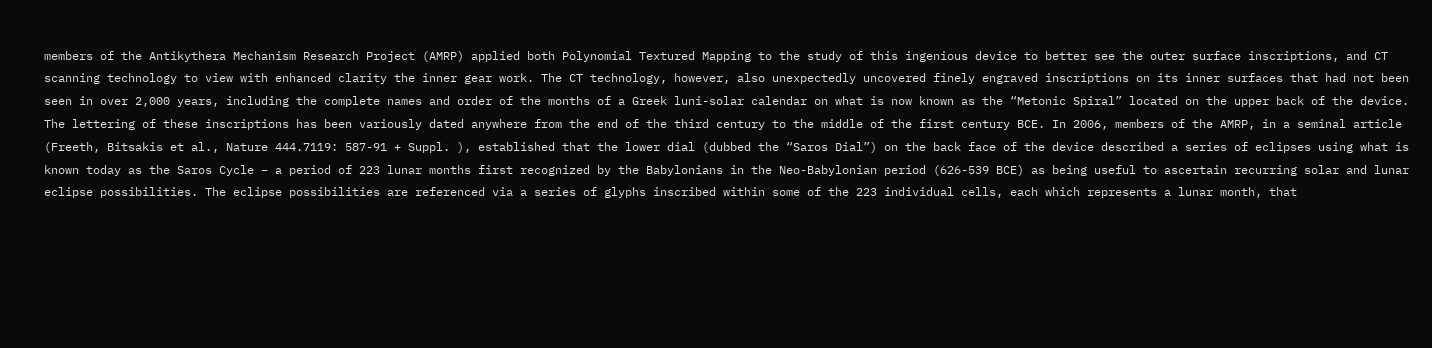members of the Antikythera Mechanism Research Project (AMRP) applied both Polynomial Textured Mapping to the study of this ingenious device to better see the outer surface inscriptions, and CT scanning technology to view with enhanced clarity the inner gear work. The CT technology, however, also unexpectedly uncovered finely engraved inscriptions on its inner surfaces that had not been seen in over 2,000 years, including the complete names and order of the months of a Greek luni-solar calendar on what is now known as the “Metonic Spiral” located on the upper back of the device. The lettering of these inscriptions has been variously dated anywhere from the end of the third century to the middle of the first century BCE. In 2006, members of the AMRP, in a seminal article (Freeth, Bitsakis et al., Nature 444.7119: 587-91 + Suppl. ), established that the lower dial (dubbed the “Saros Dial”) on the back face of the device described a series of eclipses using what is known today as the Saros Cycle – a period of 223 lunar months first recognized by the Babylonians in the Neo-Babylonian period (626-539 BCE) as being useful to ascertain recurring solar and lunar eclipse possibilities. The eclipse possibilities are referenced via a series of glyphs inscribed within some of the 223 individual cells, each which represents a lunar month, that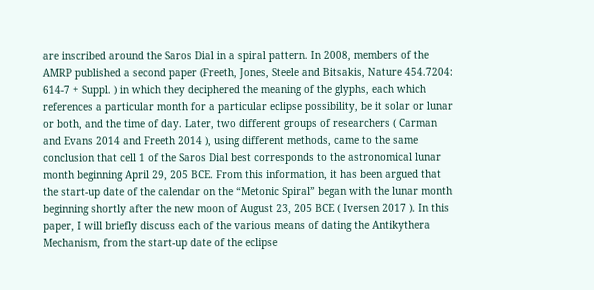are inscribed around the Saros Dial in a spiral pattern. In 2008, members of the AMRP published a second paper (Freeth, Jones, Steele and Bitsakis, Nature 454.7204: 614-7 + Suppl. ) in which they deciphered the meaning of the glyphs, each which references a particular month for a particular eclipse possibility, be it solar or lunar or both, and the time of day. Later, two different groups of researchers ( Carman and Evans 2014 and Freeth 2014 ), using different methods, came to the same conclusion that cell 1 of the Saros Dial best corresponds to the astronomical lunar month beginning April 29, 205 BCE. From this information, it has been argued that the start-up date of the calendar on the “Metonic Spiral” began with the lunar month beginning shortly after the new moon of August 23, 205 BCE ( Iversen 2017 ). In this paper, I will briefly discuss each of the various means of dating the Antikythera Mechanism, from the start-up date of the eclipse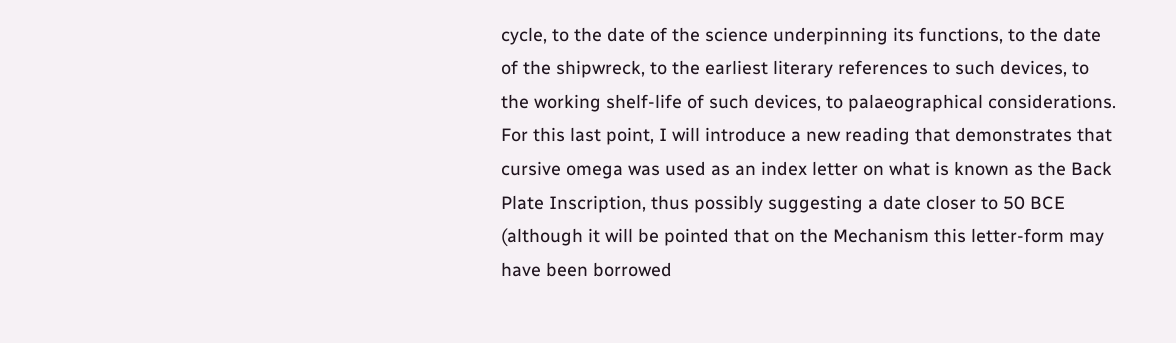cycle, to the date of the science underpinning its functions, to the date of the shipwreck, to the earliest literary references to such devices, to the working shelf-life of such devices, to palaeographical considerations. For this last point, I will introduce a new reading that demonstrates that cursive omega was used as an index letter on what is known as the Back Plate Inscription, thus possibly suggesting a date closer to 50 BCE (although it will be pointed that on the Mechanism this letter-form may have been borrowed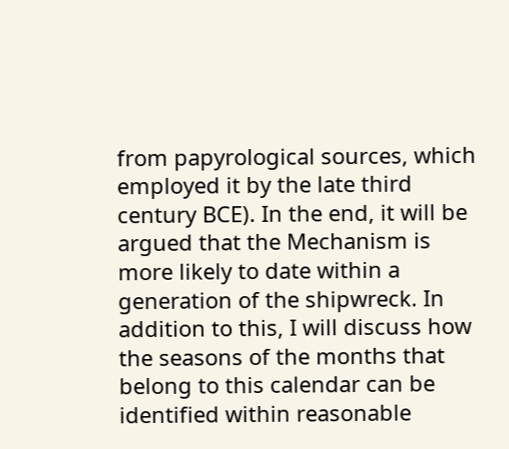from papyrological sources, which employed it by the late third century BCE). In the end, it will be argued that the Mechanism is more likely to date within a generation of the shipwreck. In addition to this, I will discuss how the seasons of the months that belong to this calendar can be identified within reasonable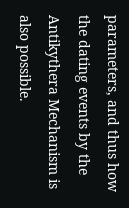parameters, and thus how the dating events by the Antikythera Mechanism is also possible.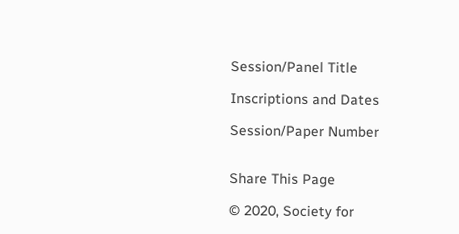Session/Panel Title

Inscriptions and Dates

Session/Paper Number


Share This Page

© 2020, Society for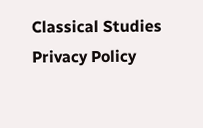Classical Studies Privacy Policy